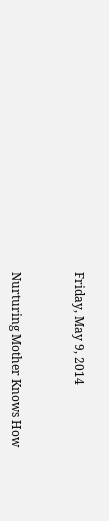Friday, May 9, 2014


Nurturing Mother Knows How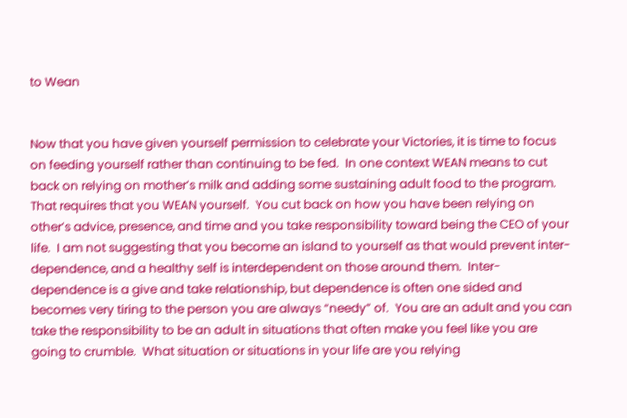to Wean


Now that you have given yourself permission to celebrate your Victories, it is time to focus on feeding yourself rather than continuing to be fed.  In one context WEAN means to cut back on relying on mother’s milk and adding some sustaining adult food to the program.  That requires that you WEAN yourself.  You cut back on how you have been relying on other’s advice, presence, and time and you take responsibility toward being the CEO of your life.  I am not suggesting that you become an island to yourself as that would prevent inter-dependence, and a healthy self is interdependent on those around them.  Inter-dependence is a give and take relationship, but dependence is often one sided and becomes very tiring to the person you are always “needy” of.  You are an adult and you can take the responsibility to be an adult in situations that often make you feel like you are going to crumble.  What situation or situations in your life are you relying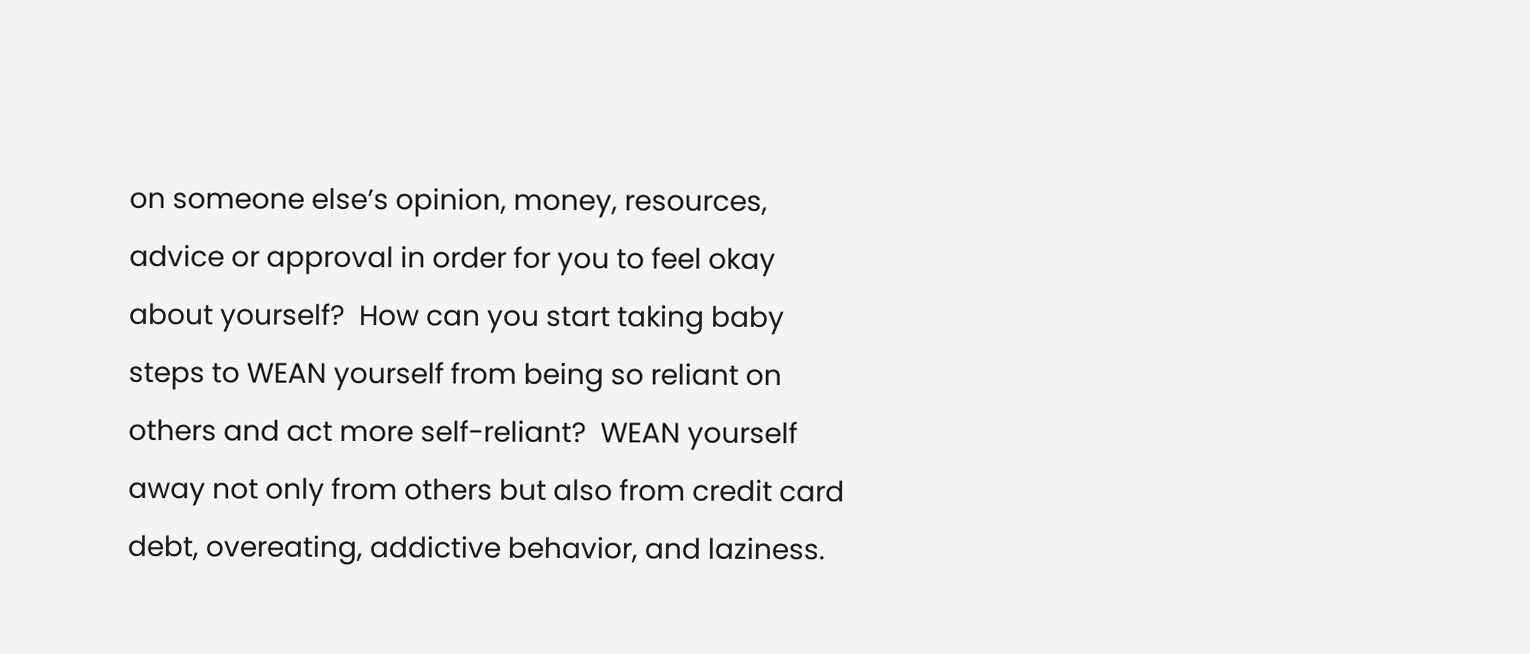on someone else’s opinion, money, resources, advice or approval in order for you to feel okay about yourself?  How can you start taking baby steps to WEAN yourself from being so reliant on others and act more self-reliant?  WEAN yourself away not only from others but also from credit card debt, overeating, addictive behavior, and laziness.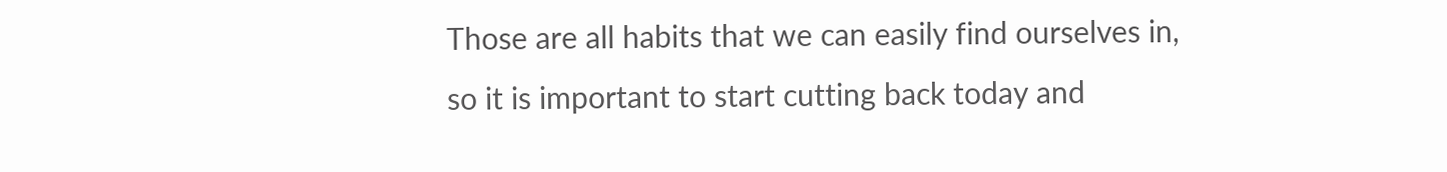Those are all habits that we can easily find ourselves in, so it is important to start cutting back today and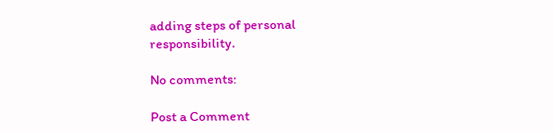adding steps of personal responsibility.

No comments:

Post a Comment